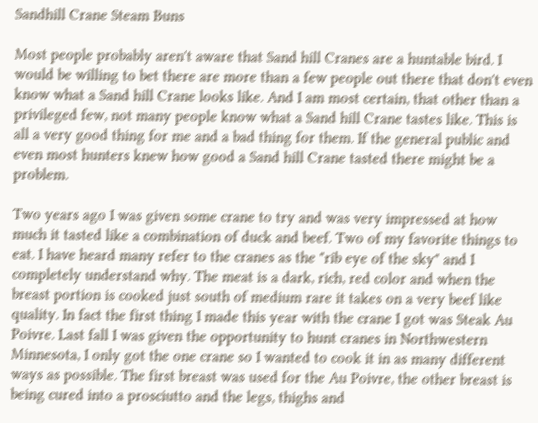Sandhill Crane Steam Buns

Most people probably aren't aware that Sand hill Cranes are a huntable bird. I would be willing to bet there are more than a few people out there that don't even know what a Sand hill Crane looks like. And I am most certain, that other than a privileged few, not many people know what a Sand hill Crane tastes like. This is all a very good thing for me and a bad thing for them. If the general public and even most hunters knew how good a Sand hill Crane tasted there might be a problem.

Two years ago I was given some crane to try and was very impressed at how much it tasted like a combination of duck and beef. Two of my favorite things to eat. I have heard many refer to the cranes as the "rib eye of the sky" and I completely understand why. The meat is a dark, rich, red color and when the breast portion is cooked just south of medium rare it takes on a very beef like quality. In fact the first thing I made this year with the crane I got was Steak Au Poivre. Last fall I was given the opportunity to hunt cranes in Northwestern Minnesota, I only got the one crane so I wanted to cook it in as many different ways as possible. The first breast was used for the Au Poivre, the other breast is being cured into a prosciutto and the legs, thighs and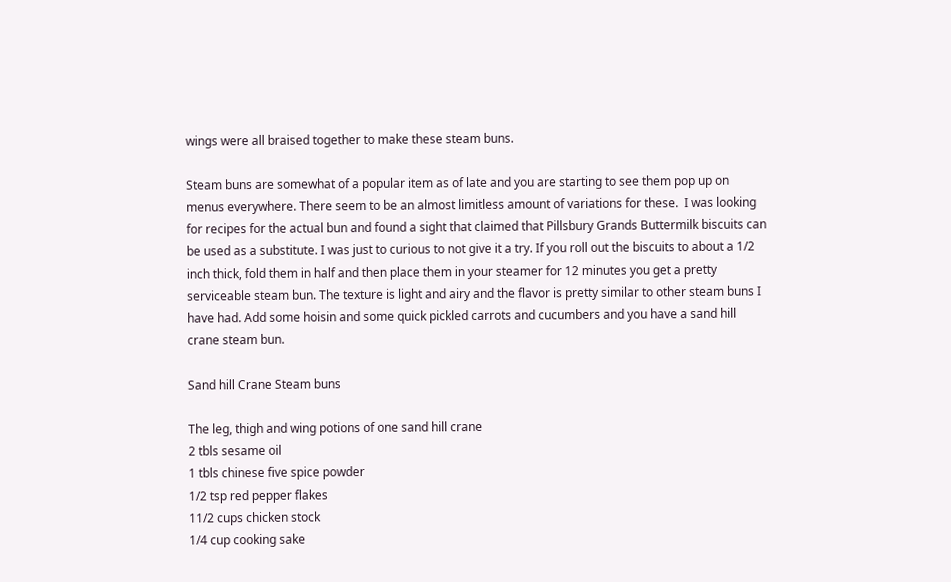wings were all braised together to make these steam buns.

Steam buns are somewhat of a popular item as of late and you are starting to see them pop up on menus everywhere. There seem to be an almost limitless amount of variations for these.  I was looking for recipes for the actual bun and found a sight that claimed that Pillsbury Grands Buttermilk biscuits can be used as a substitute. I was just to curious to not give it a try. If you roll out the biscuits to about a 1/2 inch thick, fold them in half and then place them in your steamer for 12 minutes you get a pretty serviceable steam bun. The texture is light and airy and the flavor is pretty similar to other steam buns I have had. Add some hoisin and some quick pickled carrots and cucumbers and you have a sand hill crane steam bun.

Sand hill Crane Steam buns

The leg, thigh and wing potions of one sand hill crane
2 tbls sesame oil
1 tbls chinese five spice powder
1/2 tsp red pepper flakes
11/2 cups chicken stock
1/4 cup cooking sake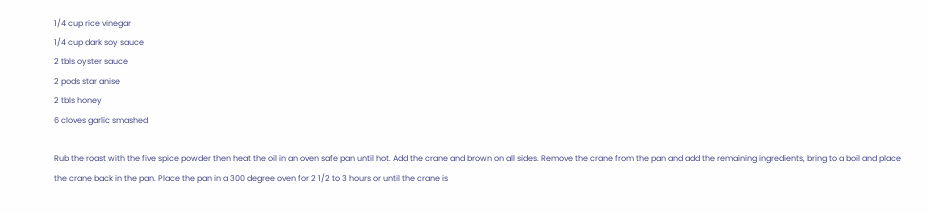1/4 cup rice vinegar
1/4 cup dark soy sauce
2 tbls oyster sauce
2 pods star anise
2 tbls honey
6 cloves garlic smashed

Rub the roast with the five spice powder then heat the oil in an oven safe pan until hot. Add the crane and brown on all sides. Remove the crane from the pan and add the remaining ingredients, bring to a boil and place the crane back in the pan. Place the pan in a 300 degree oven for 2 1/2 to 3 hours or until the crane is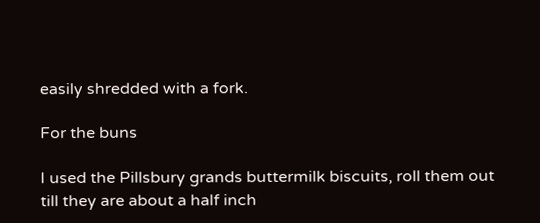easily shredded with a fork.

For the buns

I used the Pillsbury grands buttermilk biscuits, roll them out till they are about a half inch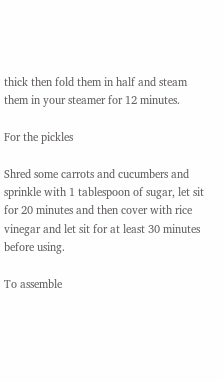thick then fold them in half and steam them in your steamer for 12 minutes.

For the pickles

Shred some carrots and cucumbers and sprinkle with 1 tablespoon of sugar, let sit for 20 minutes and then cover with rice vinegar and let sit for at least 30 minutes before using.

To assemble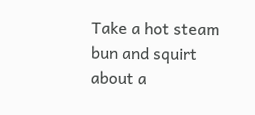Take a hot steam bun and squirt about a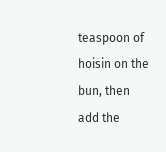teaspoon of hoisin on the bun, then add the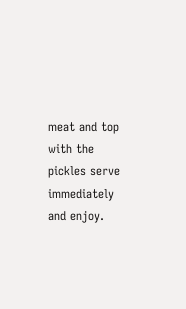meat and top with the pickles serve immediately and enjoy.